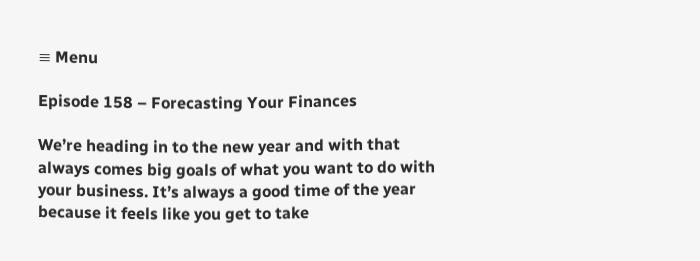≡ Menu

Episode 158 – Forecasting Your Finances

We’re heading in to the new year and with that always comes big goals of what you want to do with your business. It’s always a good time of the year because it feels like you get to take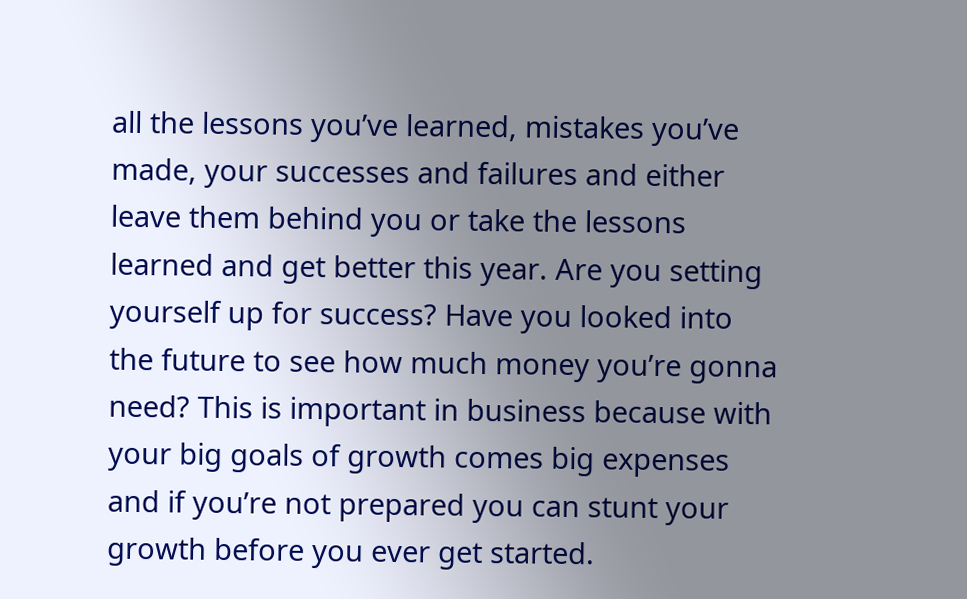all the lessons you’ve learned, mistakes you’ve made, your successes and failures and either leave them behind you or take the lessons learned and get better this year. Are you setting yourself up for success? Have you looked into the future to see how much money you’re gonna need? This is important in business because with your big goals of growth comes big expenses and if you’re not prepared you can stunt your growth before you ever get started.